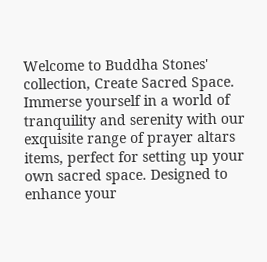Welcome to Buddha Stones' collection, Create Sacred Space. Immerse yourself in a world of tranquility and serenity with our exquisite range of prayer altars items, perfect for setting up your own sacred space. Designed to enhance your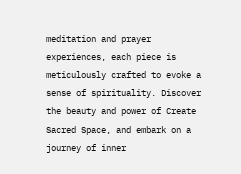meditation and prayer experiences, each piece is meticulously crafted to evoke a sense of spirituality. Discover the beauty and power of Create Sacred Space, and embark on a journey of inner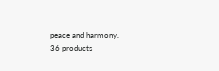peace and harmony.
36 products